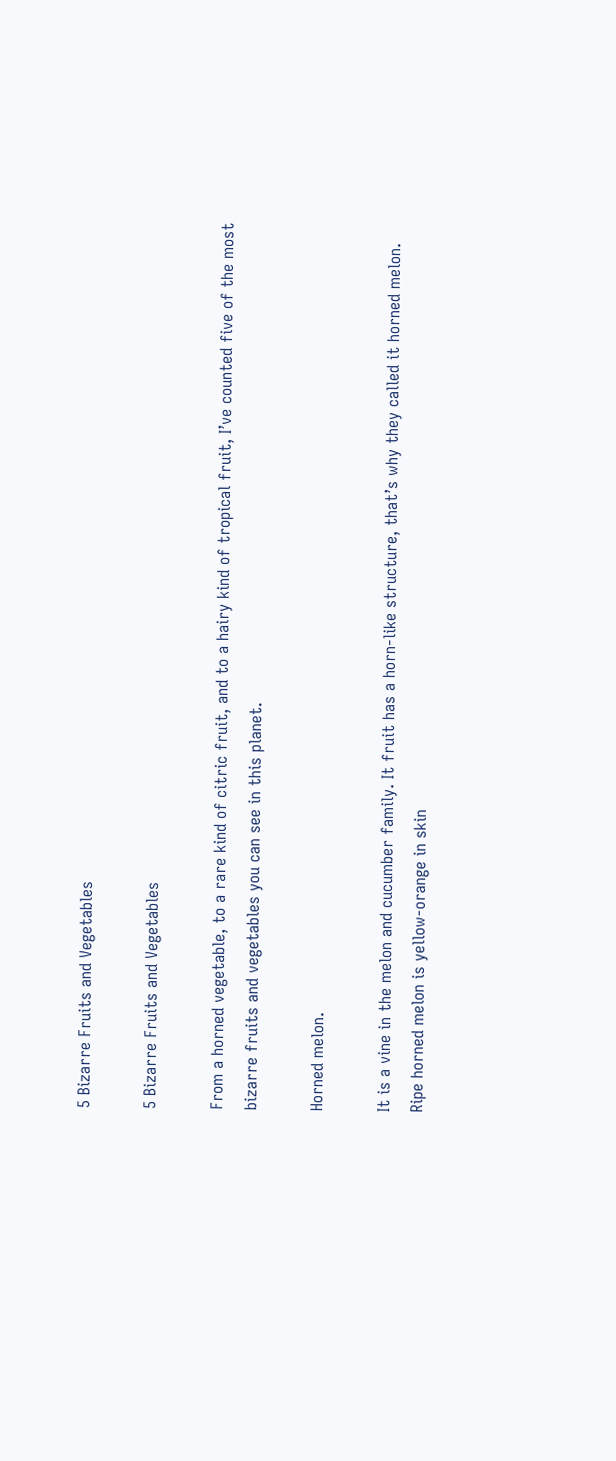5 Bizarre Fruits and Vegetables

5 Bizarre Fruits and Vegetables

From a horned vegetable, to a rare kind of citric fruit, and to a hairy kind of tropical fruit, I’ve counted five of the most bizarre fruits and vegetables you can see in this planet.

Horned melon.

It is a vine in the melon and cucumber family. It fruit has a horn-like structure, that’s why they called it horned melon. Ripe horned melon is yellow-orange in skin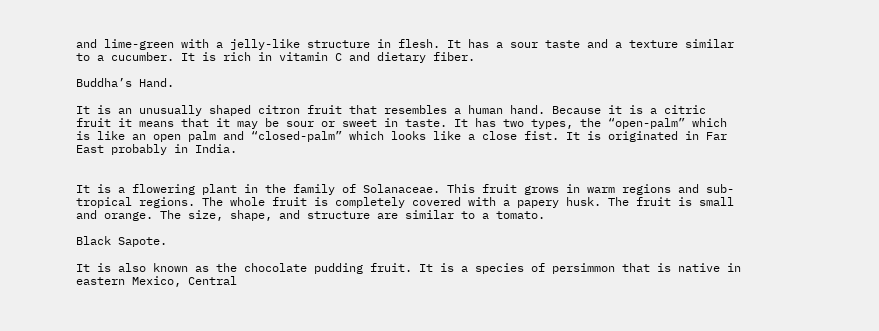and lime-green with a jelly-like structure in flesh. It has a sour taste and a texture similar to a cucumber. It is rich in vitamin C and dietary fiber.

Buddha’s Hand.

It is an unusually shaped citron fruit that resembles a human hand. Because it is a citric fruit it means that it may be sour or sweet in taste. It has two types, the “open-palm” which is like an open palm and “closed-palm” which looks like a close fist. It is originated in Far East probably in India.


It is a flowering plant in the family of Solanaceae. This fruit grows in warm regions and sub-tropical regions. The whole fruit is completely covered with a papery husk. The fruit is small and orange. The size, shape, and structure are similar to a tomato.

Black Sapote.

It is also known as the chocolate pudding fruit. It is a species of persimmon that is native in eastern Mexico, Central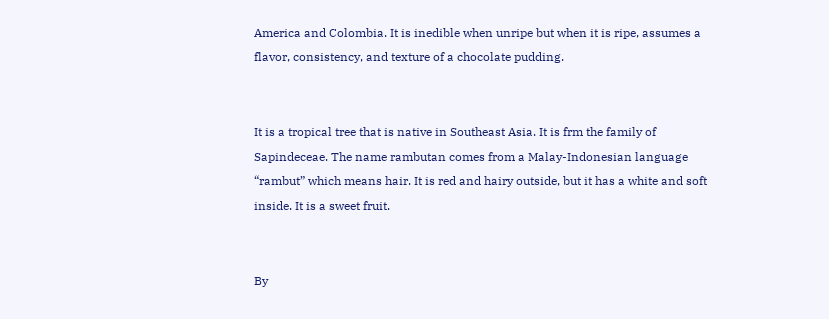America and Colombia. It is inedible when unripe but when it is ripe, assumes a flavor, consistency, and texture of a chocolate pudding.


It is a tropical tree that is native in Southeast Asia. It is frm the family of Sapindeceae. The name rambutan comes from a Malay-Indonesian language “rambut” which means hair. It is red and hairy outside, but it has a white and soft inside. It is a sweet fruit.


By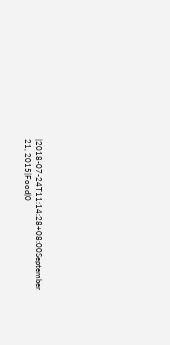|2018-07-24T11:14:28+08:00September 21, 2015|Food|0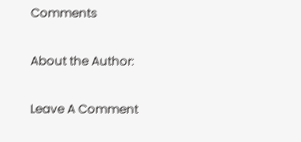Comments

About the Author:

Leave A Comment